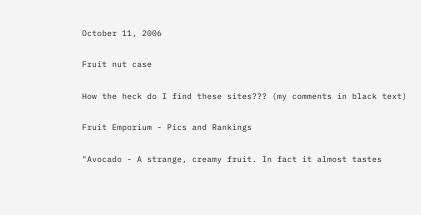October 11, 2006

Fruit nut case

How the heck do I find these sites??? (my comments in black text)

Fruit Emporium - Pics and Rankings

"Avocado - A strange, creamy fruit. In fact it almost tastes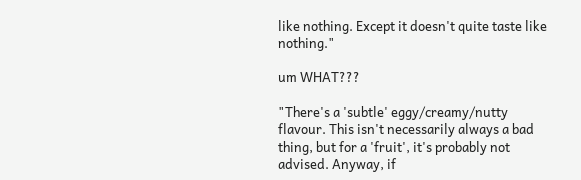like nothing. Except it doesn't quite taste like nothing."

um WHAT???

"There's a 'subtle' eggy/creamy/nutty flavour. This isn't necessarily always a bad thing, but for a 'fruit', it's probably not advised. Anyway, if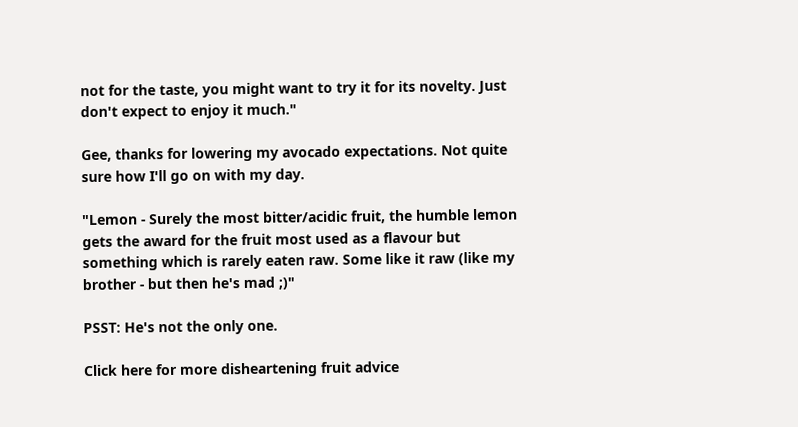not for the taste, you might want to try it for its novelty. Just don't expect to enjoy it much."

Gee, thanks for lowering my avocado expectations. Not quite sure how I'll go on with my day.

"Lemon - Surely the most bitter/acidic fruit, the humble lemon gets the award for the fruit most used as a flavour but something which is rarely eaten raw. Some like it raw (like my brother - but then he's mad ;)"

PSST: He's not the only one.

Click here for more disheartening fruit advice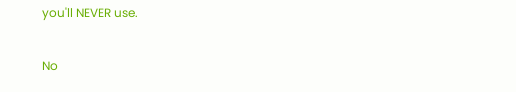you'll NEVER use.

No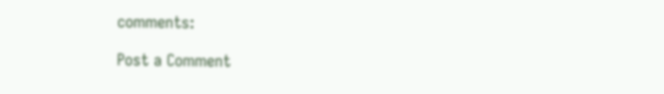comments:

Post a Comment